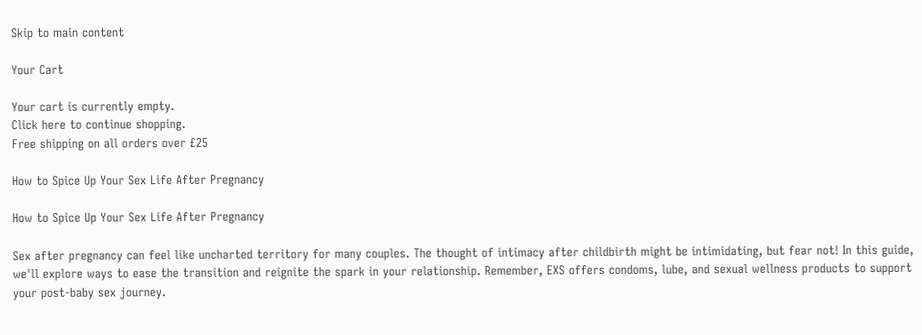Skip to main content

Your Cart

Your cart is currently empty.
Click here to continue shopping.
Free shipping on all orders over £25

How to Spice Up Your Sex Life After Pregnancy

How to Spice Up Your Sex Life After Pregnancy

Sex after pregnancy can feel like uncharted territory for many couples. The thought of intimacy after childbirth might be intimidating, but fear not! In this guide, we'll explore ways to ease the transition and reignite the spark in your relationship. Remember, EXS offers condoms, lube, and sexual wellness products to support your post-baby sex journey.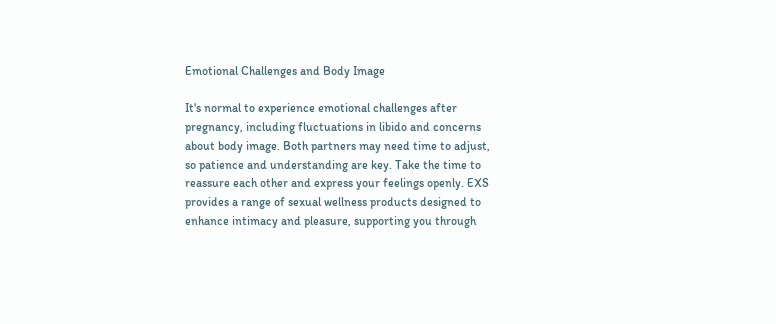Emotional Challenges and Body Image

It's normal to experience emotional challenges after pregnancy, including fluctuations in libido and concerns about body image. Both partners may need time to adjust, so patience and understanding are key. Take the time to reassure each other and express your feelings openly. EXS provides a range of sexual wellness products designed to enhance intimacy and pleasure, supporting you through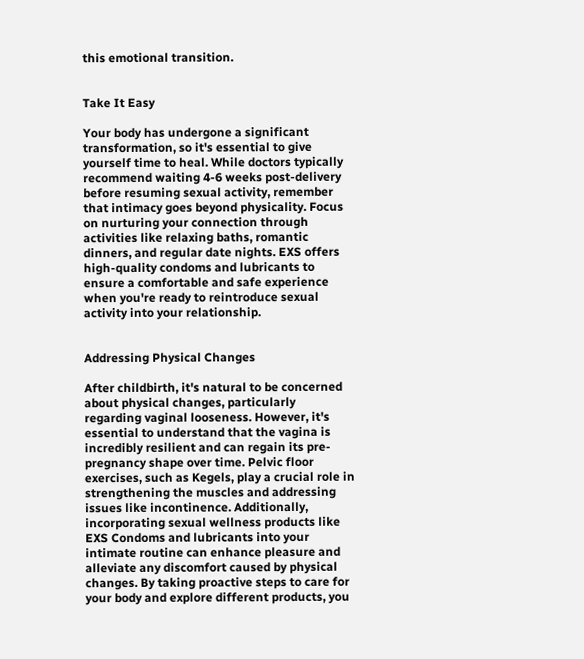this emotional transition.


Take It Easy

Your body has undergone a significant transformation, so it's essential to give yourself time to heal. While doctors typically recommend waiting 4-6 weeks post-delivery before resuming sexual activity, remember that intimacy goes beyond physicality. Focus on nurturing your connection through activities like relaxing baths, romantic dinners, and regular date nights. EXS offers high-quality condoms and lubricants to ensure a comfortable and safe experience when you're ready to reintroduce sexual activity into your relationship.


Addressing Physical Changes

After childbirth, it's natural to be concerned about physical changes, particularly regarding vaginal looseness. However, it's essential to understand that the vagina is incredibly resilient and can regain its pre-pregnancy shape over time. Pelvic floor exercises, such as Kegels, play a crucial role in strengthening the muscles and addressing issues like incontinence. Additionally, incorporating sexual wellness products like EXS Condoms and lubricants into your intimate routine can enhance pleasure and alleviate any discomfort caused by physical changes. By taking proactive steps to care for your body and explore different products, you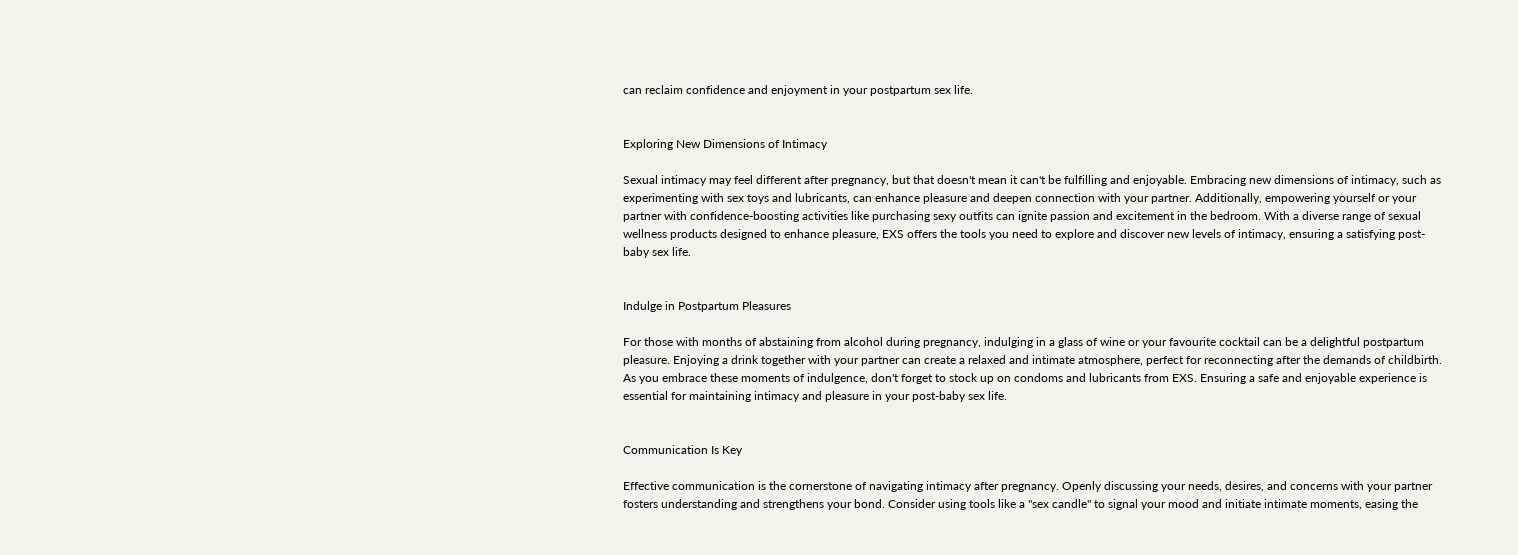can reclaim confidence and enjoyment in your postpartum sex life.


Exploring New Dimensions of Intimacy

Sexual intimacy may feel different after pregnancy, but that doesn't mean it can't be fulfilling and enjoyable. Embracing new dimensions of intimacy, such as experimenting with sex toys and lubricants, can enhance pleasure and deepen connection with your partner. Additionally, empowering yourself or your partner with confidence-boosting activities like purchasing sexy outfits can ignite passion and excitement in the bedroom. With a diverse range of sexual wellness products designed to enhance pleasure, EXS offers the tools you need to explore and discover new levels of intimacy, ensuring a satisfying post-baby sex life.


Indulge in Postpartum Pleasures

For those with months of abstaining from alcohol during pregnancy, indulging in a glass of wine or your favourite cocktail can be a delightful postpartum pleasure. Enjoying a drink together with your partner can create a relaxed and intimate atmosphere, perfect for reconnecting after the demands of childbirth. As you embrace these moments of indulgence, don't forget to stock up on condoms and lubricants from EXS. Ensuring a safe and enjoyable experience is essential for maintaining intimacy and pleasure in your post-baby sex life.


Communication Is Key

Effective communication is the cornerstone of navigating intimacy after pregnancy. Openly discussing your needs, desires, and concerns with your partner fosters understanding and strengthens your bond. Consider using tools like a "sex candle" to signal your mood and initiate intimate moments, easing the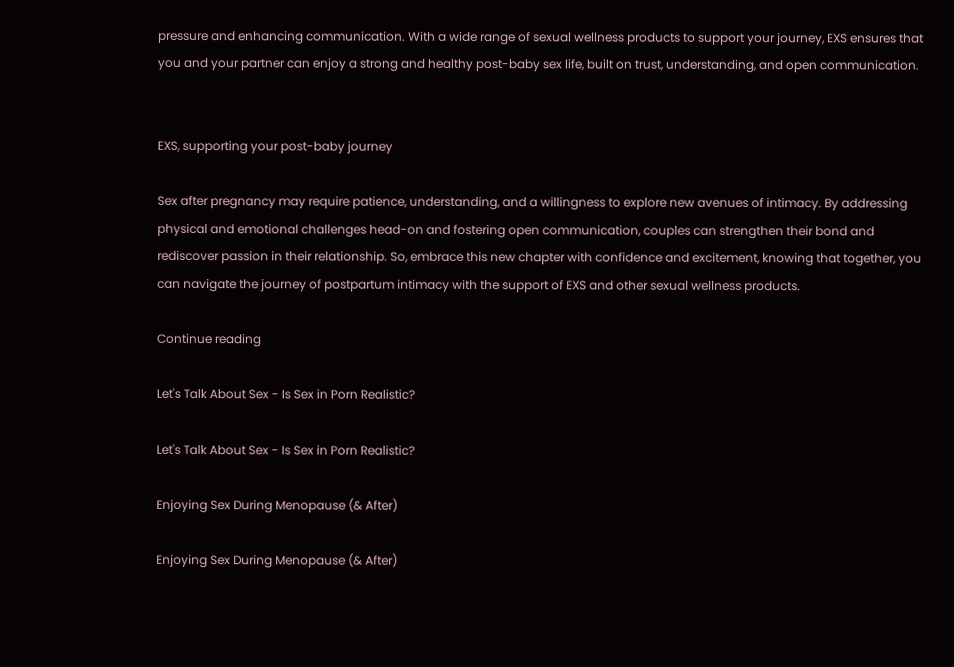pressure and enhancing communication. With a wide range of sexual wellness products to support your journey, EXS ensures that you and your partner can enjoy a strong and healthy post-baby sex life, built on trust, understanding, and open communication.


EXS, supporting your post-baby journey

Sex after pregnancy may require patience, understanding, and a willingness to explore new avenues of intimacy. By addressing physical and emotional challenges head-on and fostering open communication, couples can strengthen their bond and rediscover passion in their relationship. So, embrace this new chapter with confidence and excitement, knowing that together, you can navigate the journey of postpartum intimacy with the support of EXS and other sexual wellness products.

Continue reading

Let's Talk About Sex - Is Sex in Porn Realistic?

Let's Talk About Sex - Is Sex in Porn Realistic?

Enjoying Sex During Menopause (& After)

Enjoying Sex During Menopause (& After)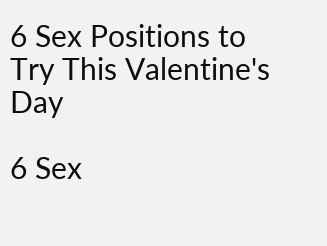6 Sex Positions to Try This Valentine's Day

6 Sex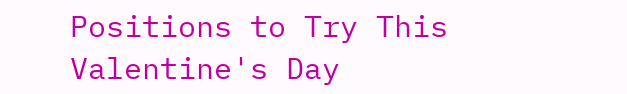Positions to Try This Valentine's Day